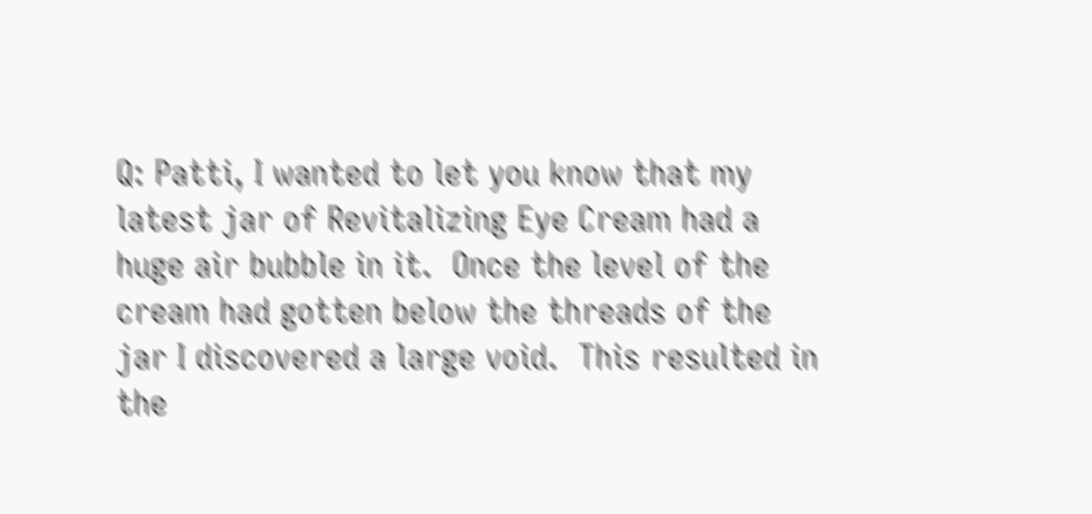Q: Patti, I wanted to let you know that my latest jar of Revitalizing Eye Cream had a huge air bubble in it.  Once the level of the cream had gotten below the threads of the jar I discovered a large void.  This resulted in the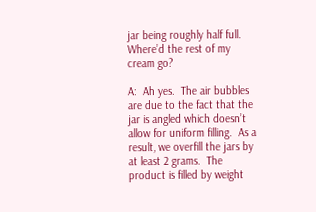jar being roughly half full.  Where’d the rest of my cream go?

A:  Ah yes.  The air bubbles are due to the fact that the jar is angled which doesn’t allow for uniform filling.  As a result, we overfill the jars by at least 2 grams.  The product is filled by weight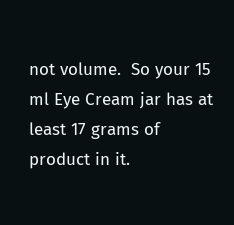not volume.  So your 15 ml Eye Cream jar has at least 17 grams of product in it.